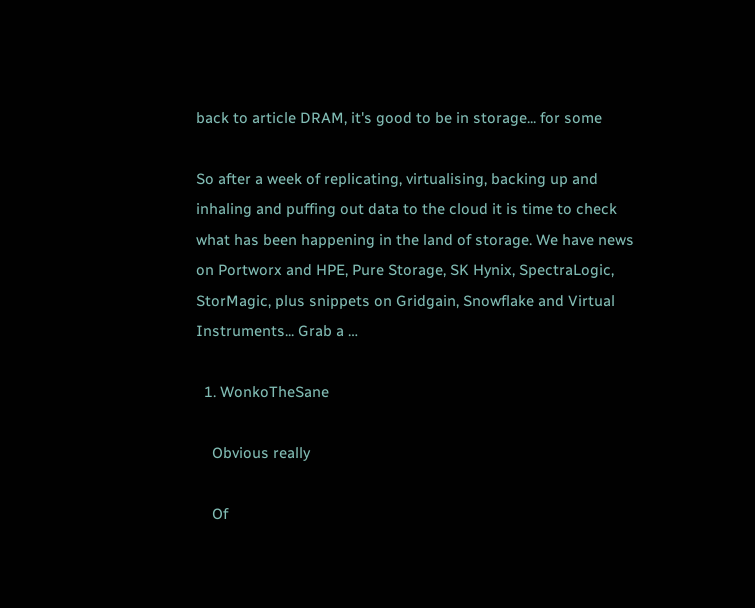back to article DRAM, it's good to be in storage... for some

So after a week of replicating, virtualising, backing up and inhaling and puffing out data to the cloud it is time to check what has been happening in the land of storage. We have news on Portworx and HPE, Pure Storage, SK Hynix, SpectraLogic, StorMagic, plus snippets on Gridgain, Snowflake and Virtual Instruments... Grab a …

  1. WonkoTheSane

    Obvious really

    Of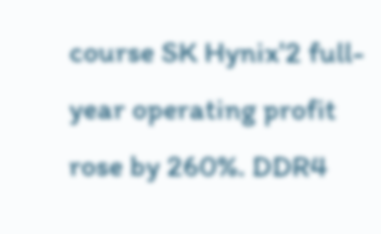course SK Hynix'2 full-year operating profit rose by 260%. DDR4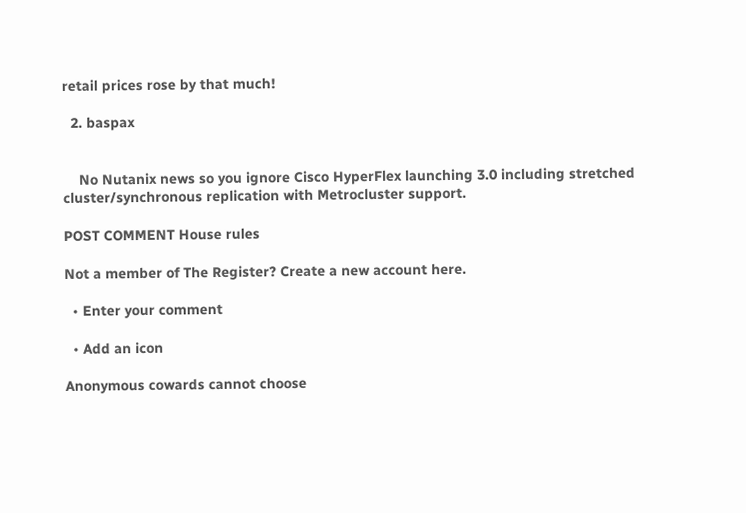retail prices rose by that much!

  2. baspax


    No Nutanix news so you ignore Cisco HyperFlex launching 3.0 including stretched cluster/synchronous replication with Metrocluster support.

POST COMMENT House rules

Not a member of The Register? Create a new account here.

  • Enter your comment

  • Add an icon

Anonymous cowards cannot choose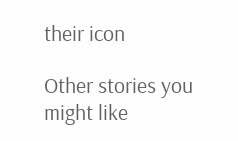their icon

Other stories you might like